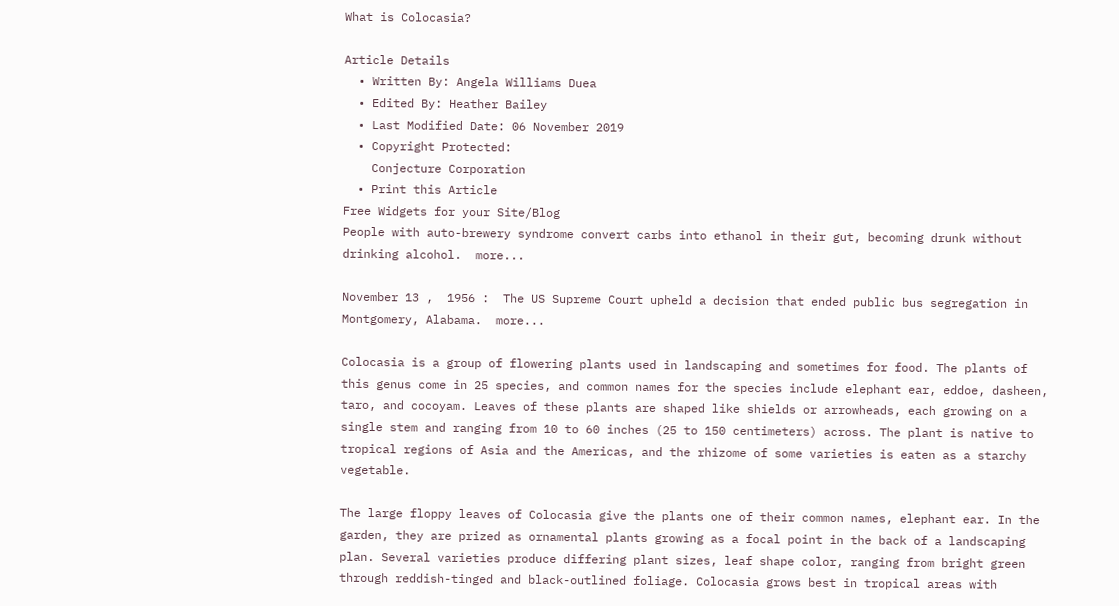What is Colocasia?

Article Details
  • Written By: Angela Williams Duea
  • Edited By: Heather Bailey
  • Last Modified Date: 06 November 2019
  • Copyright Protected:
    Conjecture Corporation
  • Print this Article
Free Widgets for your Site/Blog
People with auto-brewery syndrome convert carbs into ethanol in their gut, becoming drunk without drinking alcohol.  more...

November 13 ,  1956 :  The US Supreme Court upheld a decision that ended public bus segregation in Montgomery, Alabama.  more...

Colocasia is a group of flowering plants used in landscaping and sometimes for food. The plants of this genus come in 25 species, and common names for the species include elephant ear, eddoe, dasheen, taro, and cocoyam. Leaves of these plants are shaped like shields or arrowheads, each growing on a single stem and ranging from 10 to 60 inches (25 to 150 centimeters) across. The plant is native to tropical regions of Asia and the Americas, and the rhizome of some varieties is eaten as a starchy vegetable.

The large floppy leaves of Colocasia give the plants one of their common names, elephant ear. In the garden, they are prized as ornamental plants growing as a focal point in the back of a landscaping plan. Several varieties produce differing plant sizes, leaf shape color, ranging from bright green through reddish-tinged and black-outlined foliage. Colocasia grows best in tropical areas with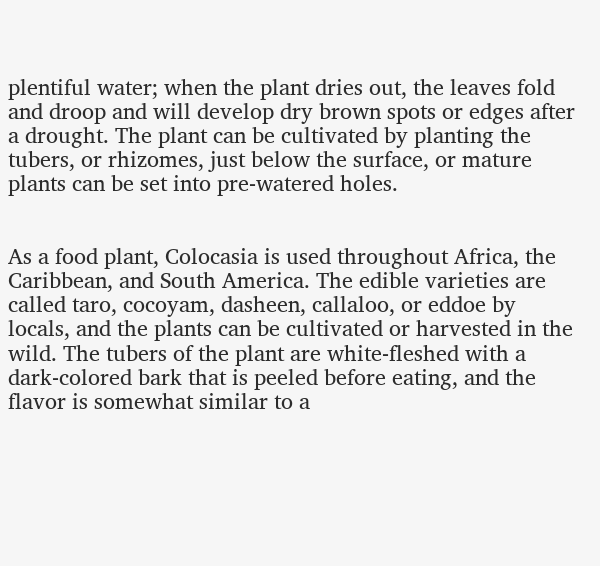plentiful water; when the plant dries out, the leaves fold and droop and will develop dry brown spots or edges after a drought. The plant can be cultivated by planting the tubers, or rhizomes, just below the surface, or mature plants can be set into pre-watered holes.


As a food plant, Colocasia is used throughout Africa, the Caribbean, and South America. The edible varieties are called taro, cocoyam, dasheen, callaloo, or eddoe by locals, and the plants can be cultivated or harvested in the wild. The tubers of the plant are white-fleshed with a dark-colored bark that is peeled before eating, and the flavor is somewhat similar to a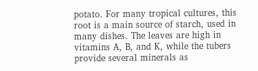potato. For many tropical cultures, this root is a main source of starch, used in many dishes. The leaves are high in vitamins A, B, and K, while the tubers provide several minerals as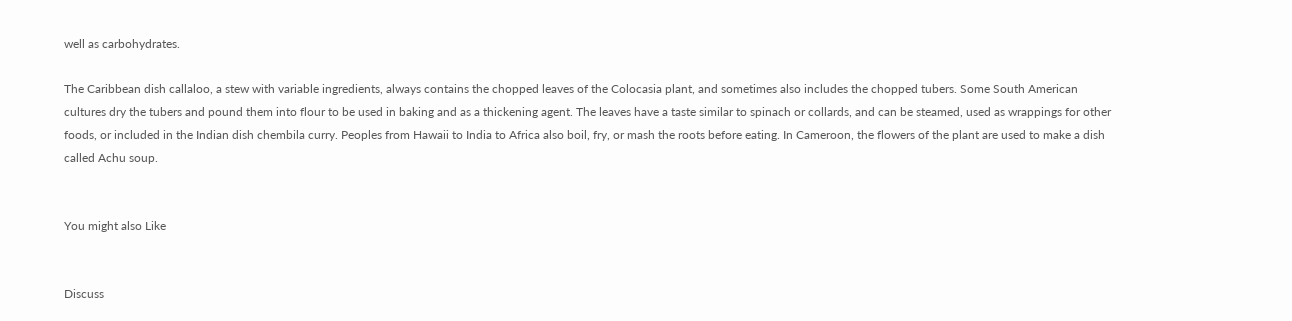well as carbohydrates.

The Caribbean dish callaloo, a stew with variable ingredients, always contains the chopped leaves of the Colocasia plant, and sometimes also includes the chopped tubers. Some South American cultures dry the tubers and pound them into flour to be used in baking and as a thickening agent. The leaves have a taste similar to spinach or collards, and can be steamed, used as wrappings for other foods, or included in the Indian dish chembila curry. Peoples from Hawaii to India to Africa also boil, fry, or mash the roots before eating. In Cameroon, the flowers of the plant are used to make a dish called Achu soup.


You might also Like


Discuss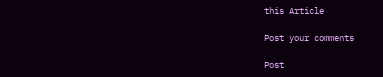this Article

Post your comments

Post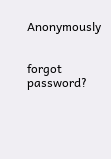Anonymously


forgot password?